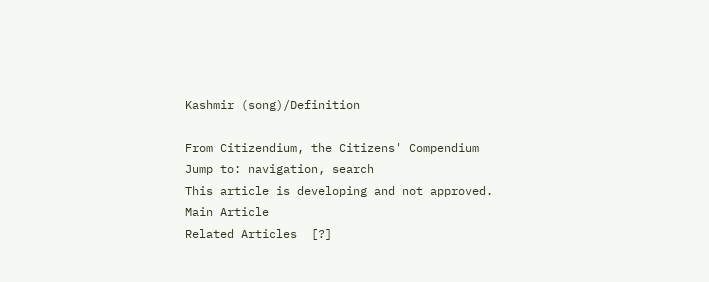Kashmir (song)/Definition

From Citizendium, the Citizens' Compendium
Jump to: navigation, search
This article is developing and not approved.
Main Article
Related Articles  [?]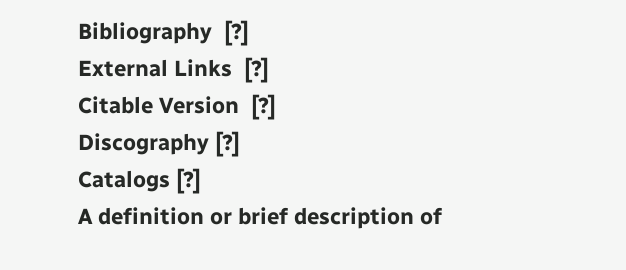Bibliography  [?]
External Links  [?]
Citable Version  [?]
Discography [?]
Catalogs [?]
A definition or brief description of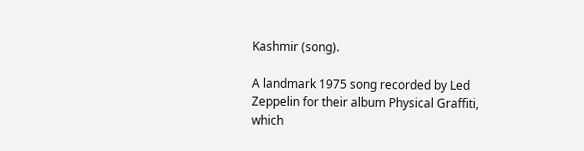Kashmir (song).

A landmark 1975 song recorded by Led Zeppelin for their album Physical Graffiti, which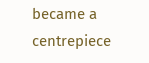became a centrepiece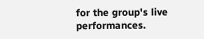for the group's live performances.